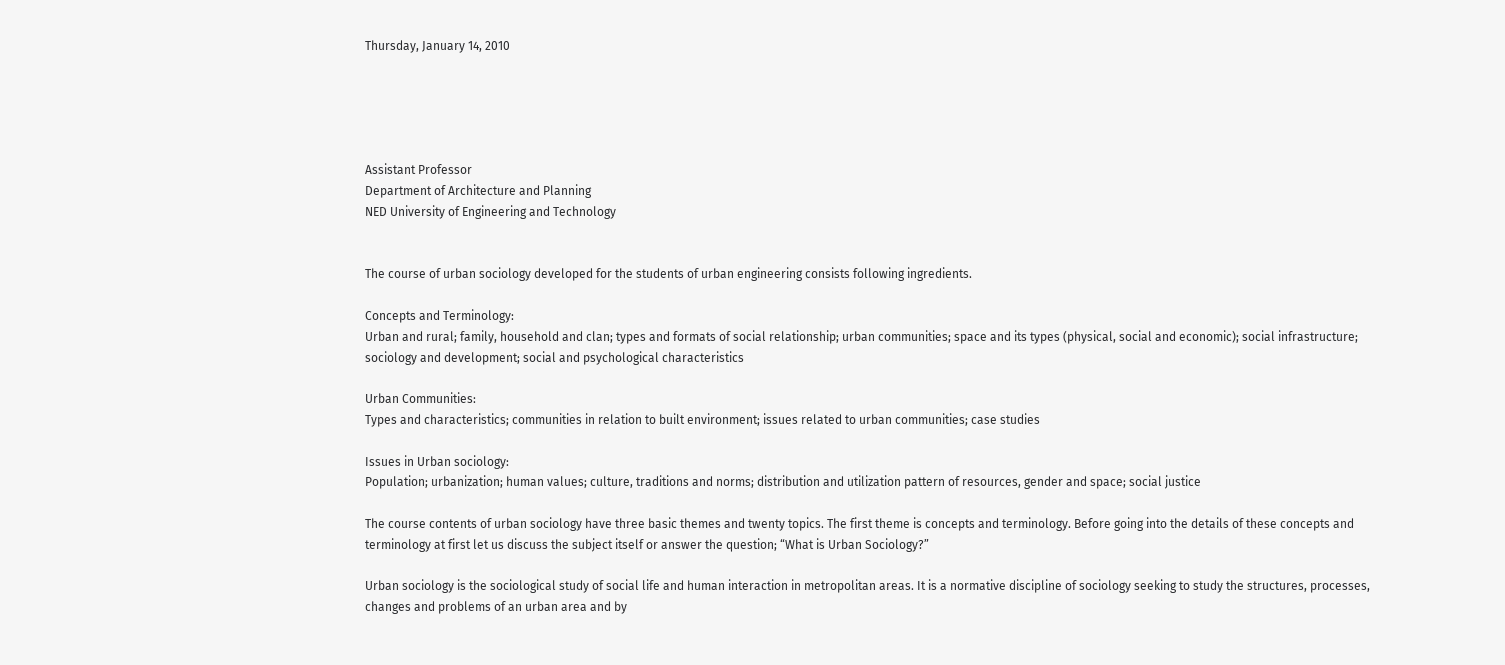Thursday, January 14, 2010





Assistant Professor
Department of Architecture and Planning
NED University of Engineering and Technology


The course of urban sociology developed for the students of urban engineering consists following ingredients.

Concepts and Terminology:
Urban and rural; family, household and clan; types and formats of social relationship; urban communities; space and its types (physical, social and economic); social infrastructure; sociology and development; social and psychological characteristics

Urban Communities:
Types and characteristics; communities in relation to built environment; issues related to urban communities; case studies

Issues in Urban sociology:
Population; urbanization; human values; culture, traditions and norms; distribution and utilization pattern of resources, gender and space; social justice

The course contents of urban sociology have three basic themes and twenty topics. The first theme is concepts and terminology. Before going into the details of these concepts and terminology at first let us discuss the subject itself or answer the question; “What is Urban Sociology?”

Urban sociology is the sociological study of social life and human interaction in metropolitan areas. It is a normative discipline of sociology seeking to study the structures, processes, changes and problems of an urban area and by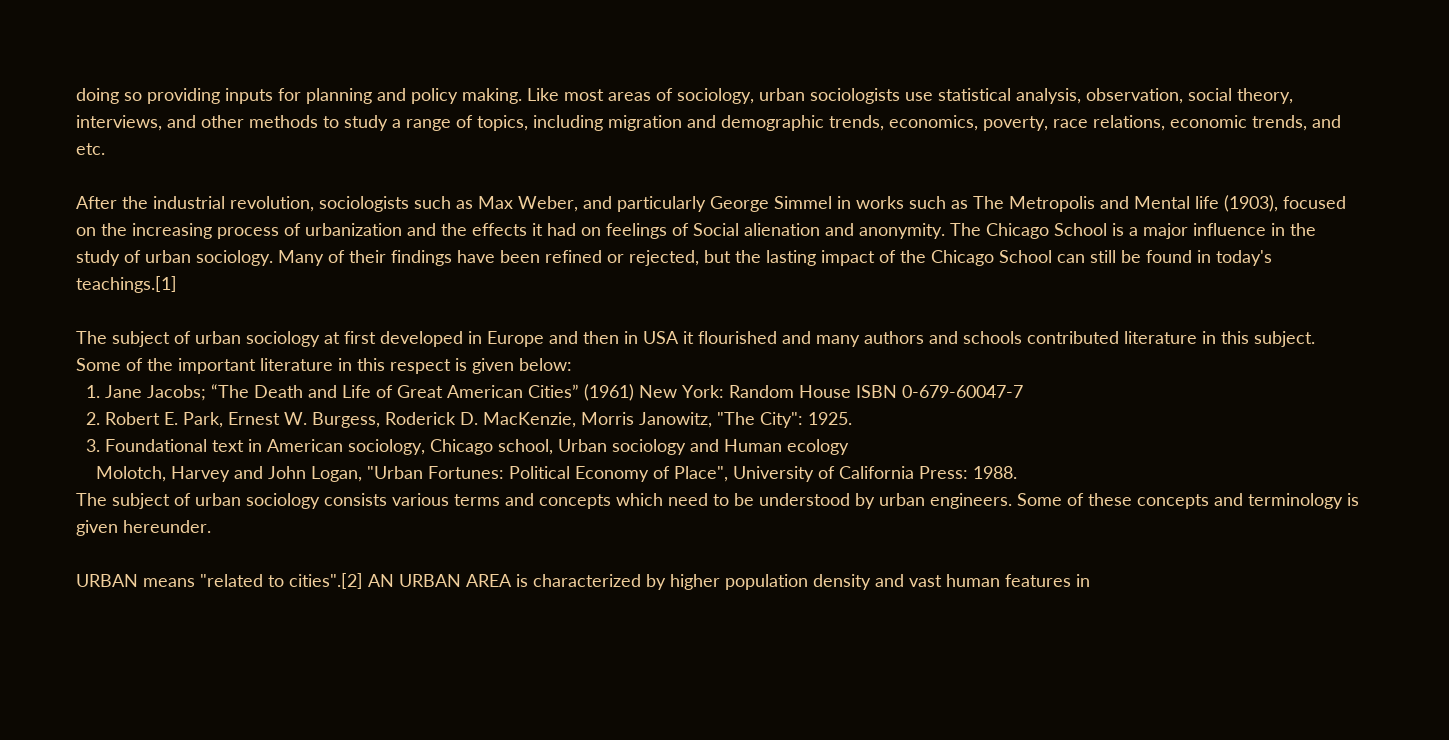doing so providing inputs for planning and policy making. Like most areas of sociology, urban sociologists use statistical analysis, observation, social theory, interviews, and other methods to study a range of topics, including migration and demographic trends, economics, poverty, race relations, economic trends, and etc.

After the industrial revolution, sociologists such as Max Weber, and particularly George Simmel in works such as The Metropolis and Mental life (1903), focused on the increasing process of urbanization and the effects it had on feelings of Social alienation and anonymity. The Chicago School is a major influence in the study of urban sociology. Many of their findings have been refined or rejected, but the lasting impact of the Chicago School can still be found in today's teachings.[1]

The subject of urban sociology at first developed in Europe and then in USA it flourished and many authors and schools contributed literature in this subject. Some of the important literature in this respect is given below:
  1. Jane Jacobs; “The Death and Life of Great American Cities” (1961) New York: Random House ISBN 0-679-60047-7
  2. Robert E. Park, Ernest W. Burgess, Roderick D. MacKenzie, Morris Janowitz, "The City": 1925.
  3. Foundational text in American sociology, Chicago school, Urban sociology and Human ecology
    Molotch, Harvey and John Logan, "Urban Fortunes: Political Economy of Place", University of California Press: 1988.
The subject of urban sociology consists various terms and concepts which need to be understood by urban engineers. Some of these concepts and terminology is given hereunder.

URBAN means "related to cities".[2] AN URBAN AREA is characterized by higher population density and vast human features in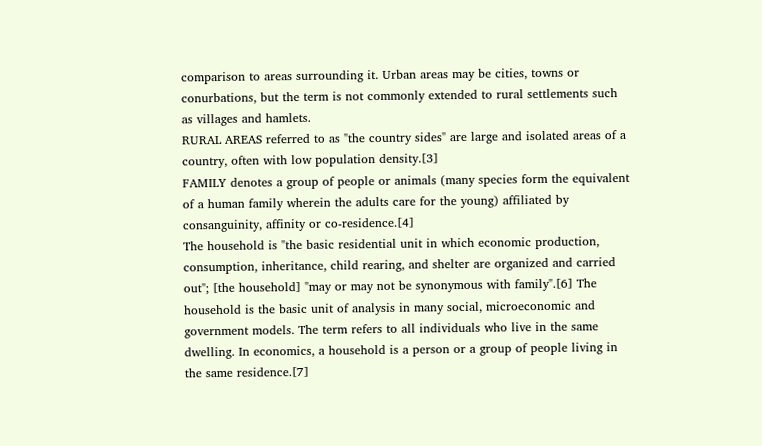comparison to areas surrounding it. Urban areas may be cities, towns or conurbations, but the term is not commonly extended to rural settlements such as villages and hamlets.
RURAL AREAS referred to as "the country sides" are large and isolated areas of a country, often with low population density.[3]
FAMILY denotes a group of people or animals (many species form the equivalent of a human family wherein the adults care for the young) affiliated by consanguinity, affinity or co-residence.[4]
The household is "the basic residential unit in which economic production, consumption, inheritance, child rearing, and shelter are organized and carried out"; [the household] "may or may not be synonymous with family".[6] The household is the basic unit of analysis in many social, microeconomic and government models. The term refers to all individuals who live in the same dwelling. In economics, a household is a person or a group of people living in the same residence.[7]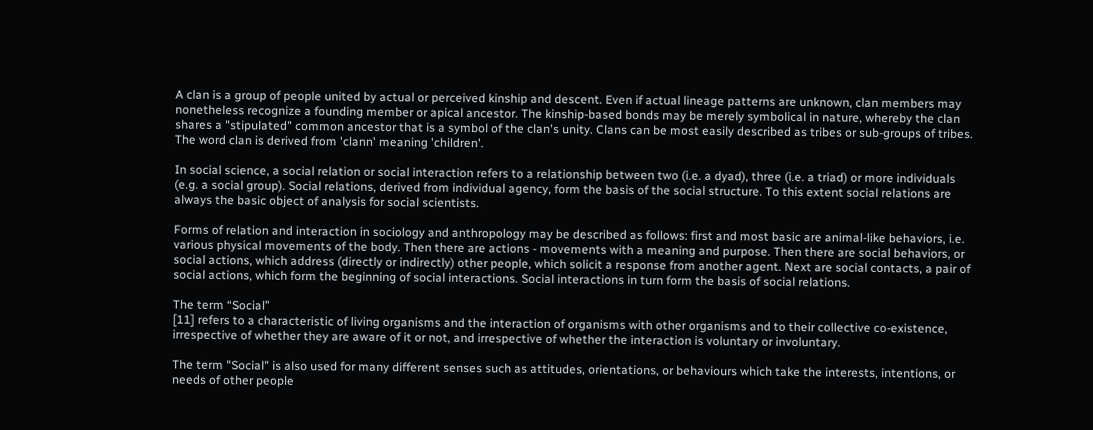A clan is a group of people united by actual or perceived kinship and descent. Even if actual lineage patterns are unknown, clan members may nonetheless recognize a founding member or apical ancestor. The kinship-based bonds may be merely symbolical in nature, whereby the clan shares a "stipulated" common ancestor that is a symbol of the clan's unity. Clans can be most easily described as tribes or sub-groups of tribes. The word clan is derived from 'clann' meaning 'children'.

In social science, a social relation or social interaction refers to a relationship between two (i.e. a dyad), three (i.e. a triad) or more individuals (e.g. a social group). Social relations, derived from individual agency, form the basis of the social structure. To this extent social relations are always the basic object of analysis for social scientists.

Forms of relation and interaction in sociology and anthropology may be described as follows: first and most basic are animal-like behaviors, i.e. various physical movements of the body. Then there are actions - movements with a meaning and purpose. Then there are social behaviors, or social actions, which address (directly or indirectly) other people, which solicit a response from another agent. Next are social contacts, a pair of social actions, which form the beginning of social interactions. Social interactions in turn form the basis of social relations.

The term “Social”
[11] refers to a characteristic of living organisms and the interaction of organisms with other organisms and to their collective co-existence, irrespective of whether they are aware of it or not, and irrespective of whether the interaction is voluntary or involuntary.

The term "Social" is also used for many different senses such as attitudes, orientations, or behaviours which take the interests, intentions, or needs of other people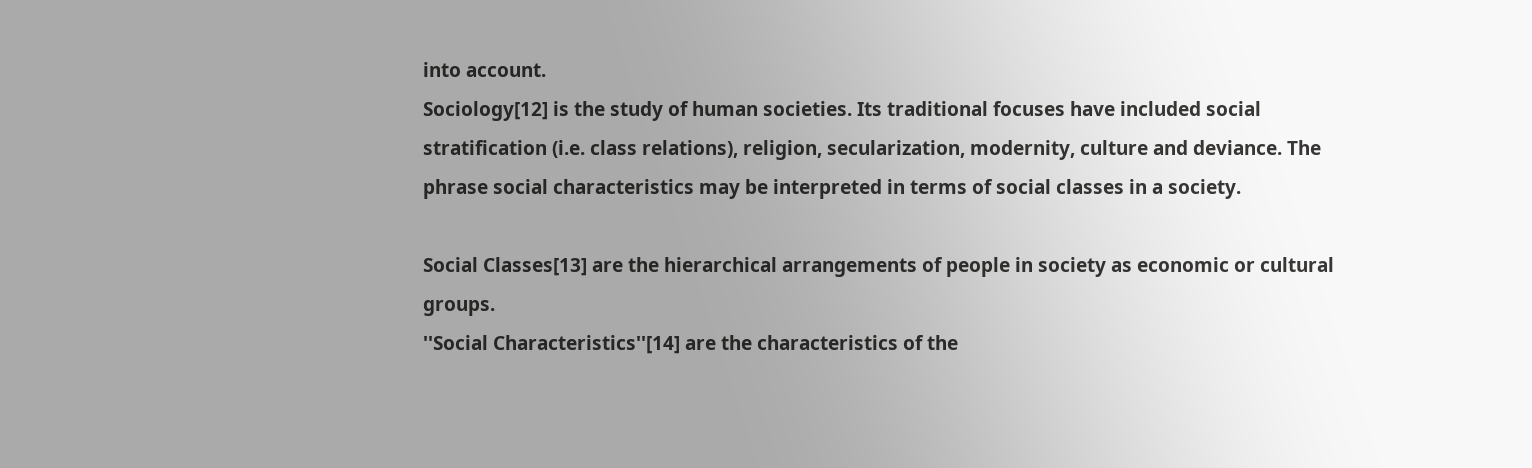into account.
Sociology[12] is the study of human societies. Its traditional focuses have included social stratification (i.e. class relations), religion, secularization, modernity, culture and deviance. The phrase social characteristics may be interpreted in terms of social classes in a society.

Social Classes[13] are the hierarchical arrangements of people in society as economic or cultural groups.
''Social Characteristics''[14] are the characteristics of the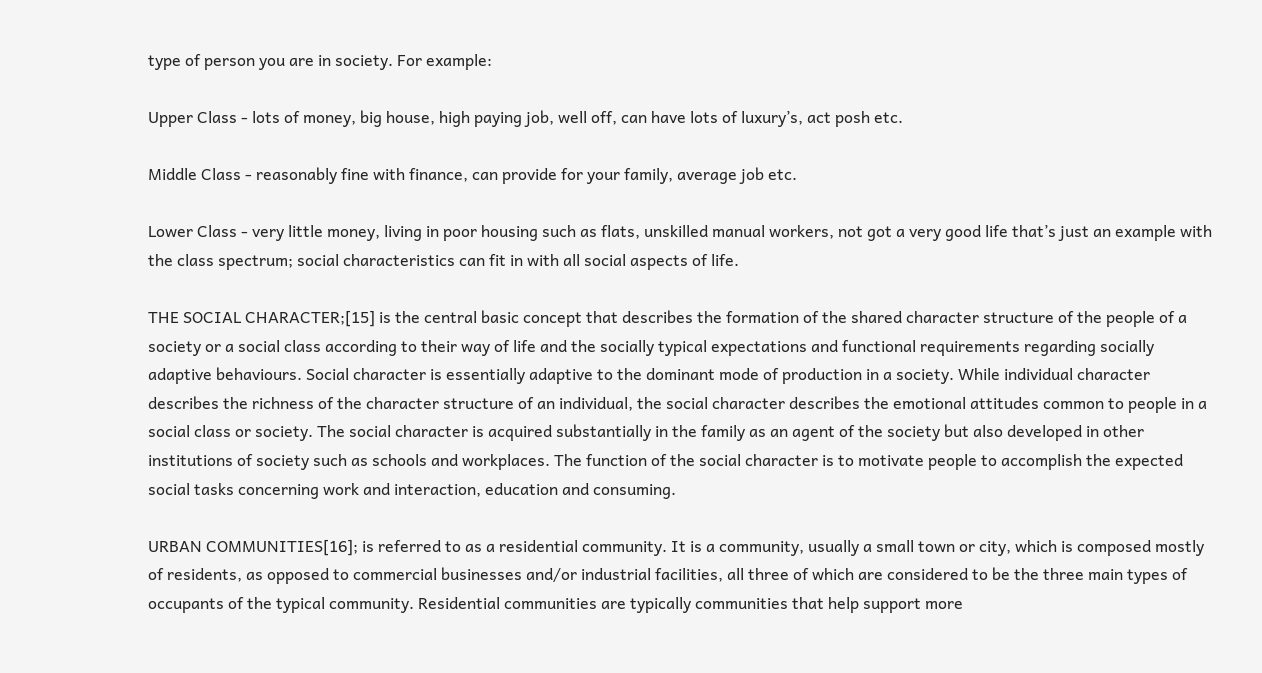type of person you are in society. For example:

Upper Class - lots of money, big house, high paying job, well off, can have lots of luxury’s, act posh etc.

Middle Class - reasonably fine with finance, can provide for your family, average job etc.

Lower Class - very little money, living in poor housing such as flats, unskilled manual workers, not got a very good life that’s just an example with the class spectrum; social characteristics can fit in with all social aspects of life.

THE SOCIAL CHARACTER;[15] is the central basic concept that describes the formation of the shared character structure of the people of a society or a social class according to their way of life and the socially typical expectations and functional requirements regarding socially adaptive behaviours. Social character is essentially adaptive to the dominant mode of production in a society. While individual character describes the richness of the character structure of an individual, the social character describes the emotional attitudes common to people in a social class or society. The social character is acquired substantially in the family as an agent of the society but also developed in other institutions of society such as schools and workplaces. The function of the social character is to motivate people to accomplish the expected social tasks concerning work and interaction, education and consuming.

URBAN COMMUNITIES[16]; is referred to as a residential community. It is a community, usually a small town or city, which is composed mostly of residents, as opposed to commercial businesses and/or industrial facilities, all three of which are considered to be the three main types of occupants of the typical community. Residential communities are typically communities that help support more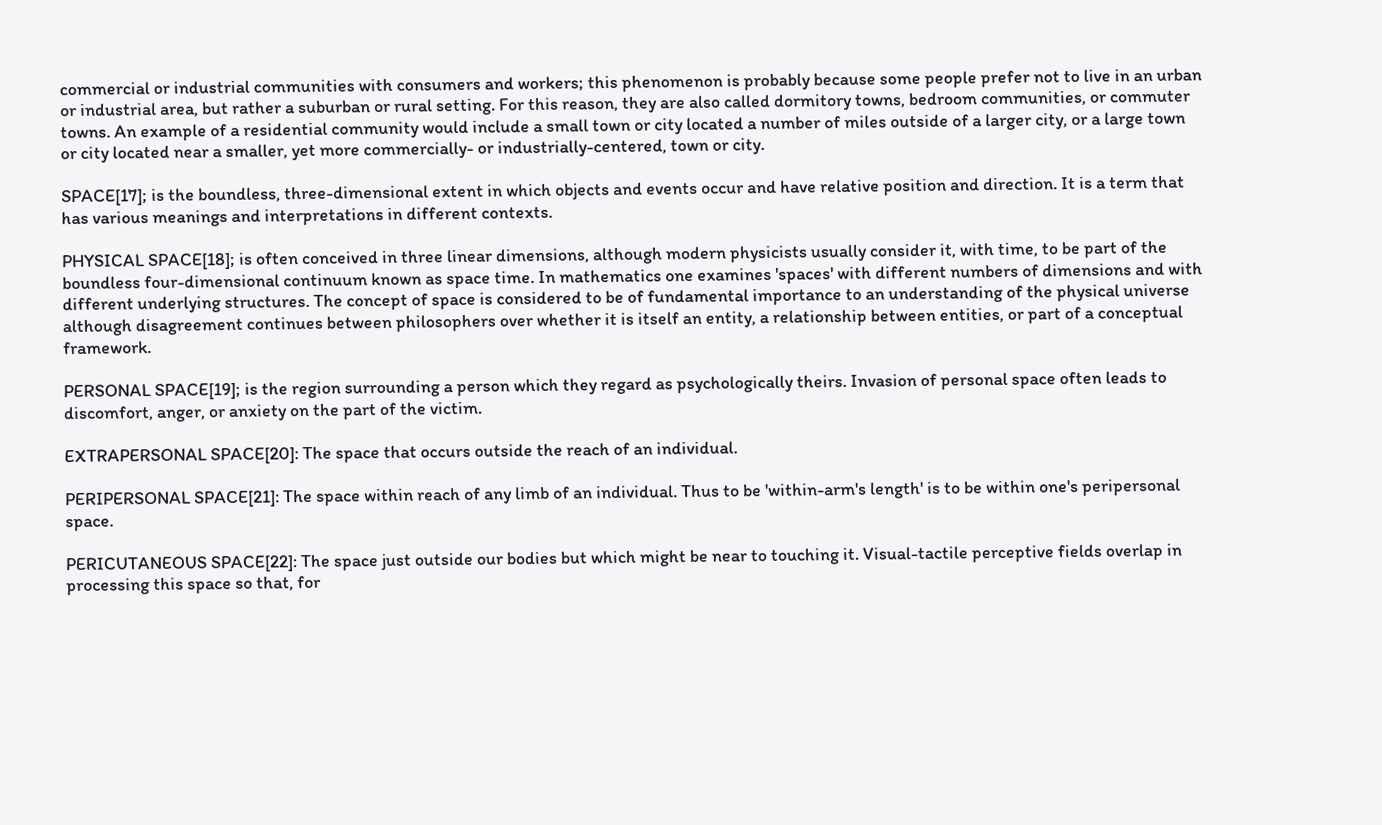commercial or industrial communities with consumers and workers; this phenomenon is probably because some people prefer not to live in an urban or industrial area, but rather a suburban or rural setting. For this reason, they are also called dormitory towns, bedroom communities, or commuter towns. An example of a residential community would include a small town or city located a number of miles outside of a larger city, or a large town or city located near a smaller, yet more commercially- or industrially-centered, town or city.

SPACE[17]; is the boundless, three-dimensional extent in which objects and events occur and have relative position and direction. It is a term that has various meanings and interpretations in different contexts.

PHYSICAL SPACE[18]; is often conceived in three linear dimensions, although modern physicists usually consider it, with time, to be part of the boundless four-dimensional continuum known as space time. In mathematics one examines 'spaces' with different numbers of dimensions and with different underlying structures. The concept of space is considered to be of fundamental importance to an understanding of the physical universe although disagreement continues between philosophers over whether it is itself an entity, a relationship between entities, or part of a conceptual framework.

PERSONAL SPACE[19]; is the region surrounding a person which they regard as psychologically theirs. Invasion of personal space often leads to discomfort, anger, or anxiety on the part of the victim.

EXTRAPERSONAL SPACE[20]: The space that occurs outside the reach of an individual.

PERIPERSONAL SPACE[21]: The space within reach of any limb of an individual. Thus to be 'within-arm's length' is to be within one's peripersonal space.

PERICUTANEOUS SPACE[22]: The space just outside our bodies but which might be near to touching it. Visual-tactile perceptive fields overlap in processing this space so that, for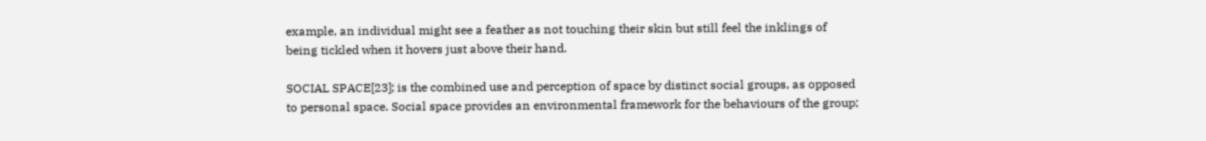example, an individual might see a feather as not touching their skin but still feel the inklings of being tickled when it hovers just above their hand.

SOCIAL SPACE[23]; is the combined use and perception of space by distinct social groups, as opposed to personal space. Social space provides an environmental framework for the behaviours of the group;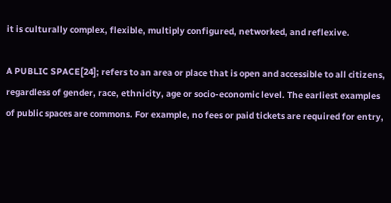it is culturally complex, flexible, multiply configured, networked, and reflexive.

A PUBLIC SPACE[24]; refers to an area or place that is open and accessible to all citizens, regardless of gender, race, ethnicity, age or socio-economic level. The earliest examples of public spaces are commons. For example, no fees or paid tickets are required for entry,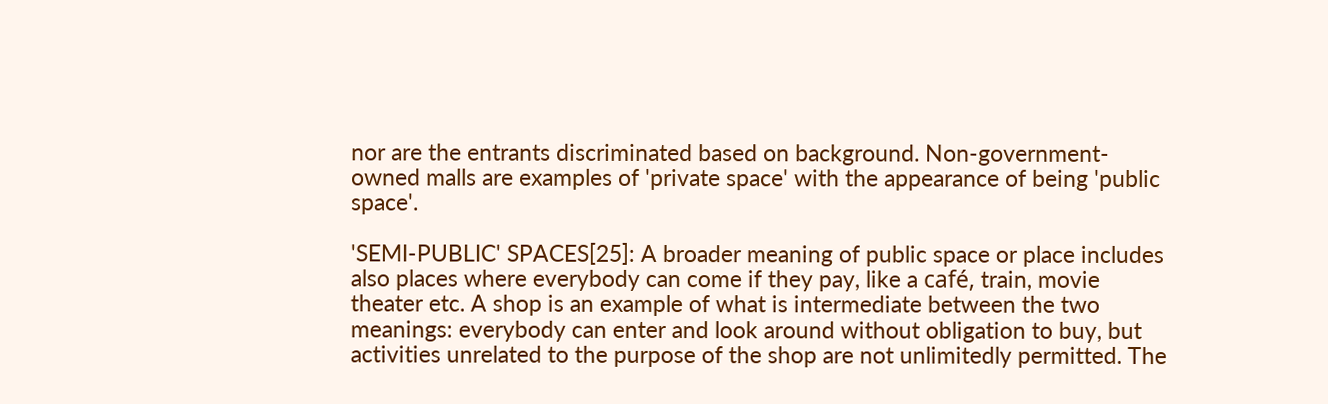nor are the entrants discriminated based on background. Non-government-owned malls are examples of 'private space' with the appearance of being 'public space'.

'SEMI-PUBLIC' SPACES[25]: A broader meaning of public space or place includes also places where everybody can come if they pay, like a café, train, movie theater etc. A shop is an example of what is intermediate between the two meanings: everybody can enter and look around without obligation to buy, but activities unrelated to the purpose of the shop are not unlimitedly permitted. The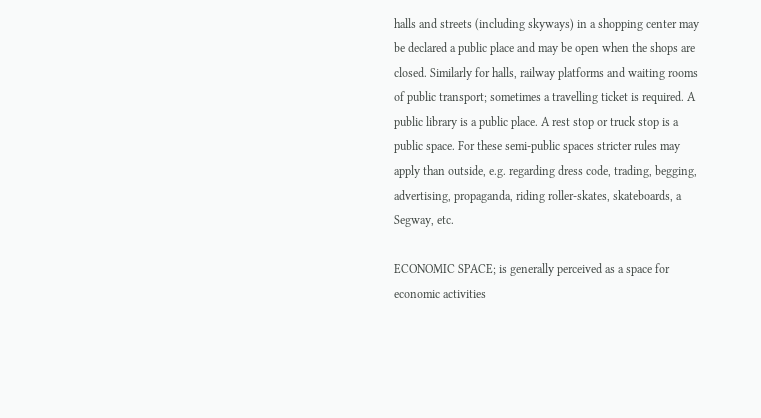halls and streets (including skyways) in a shopping center may be declared a public place and may be open when the shops are closed. Similarly for halls, railway platforms and waiting rooms of public transport; sometimes a travelling ticket is required. A public library is a public place. A rest stop or truck stop is a public space. For these semi-public spaces stricter rules may apply than outside, e.g. regarding dress code, trading, begging, advertising, propaganda, riding roller-skates, skateboards, a Segway, etc.

ECONOMIC SPACE; is generally perceived as a space for economic activities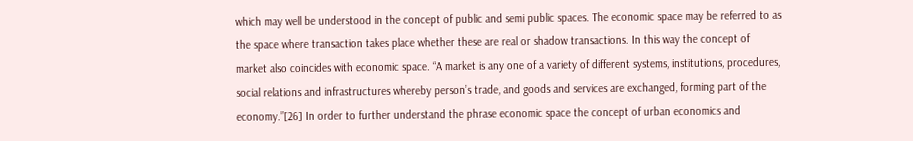which may well be understood in the concept of public and semi public spaces. The economic space may be referred to as the space where transaction takes place whether these are real or shadow transactions. In this way the concept of market also coincides with economic space. “A market is any one of a variety of different systems, institutions, procedures, social relations and infrastructures whereby person’s trade, and goods and services are exchanged, forming part of the economy.”[26] In order to further understand the phrase economic space the concept of urban economics and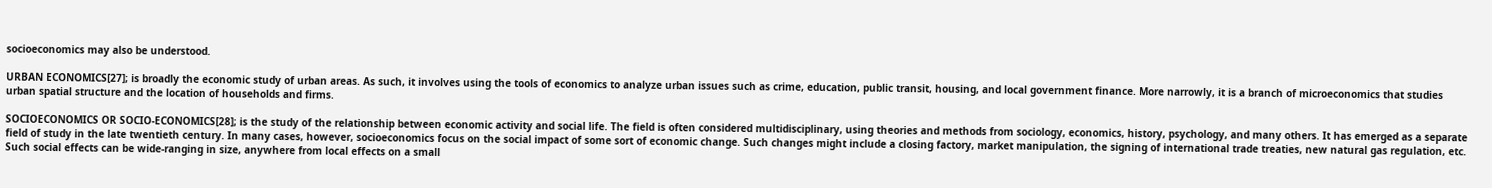socioeconomics may also be understood.

URBAN ECONOMICS[27]; is broadly the economic study of urban areas. As such, it involves using the tools of economics to analyze urban issues such as crime, education, public transit, housing, and local government finance. More narrowly, it is a branch of microeconomics that studies urban spatial structure and the location of households and firms.

SOCIOECONOMICS OR SOCIO-ECONOMICS[28]; is the study of the relationship between economic activity and social life. The field is often considered multidisciplinary, using theories and methods from sociology, economics, history, psychology, and many others. It has emerged as a separate field of study in the late twentieth century. In many cases, however, socioeconomics focus on the social impact of some sort of economic change. Such changes might include a closing factory, market manipulation, the signing of international trade treaties, new natural gas regulation, etc. Such social effects can be wide-ranging in size, anywhere from local effects on a small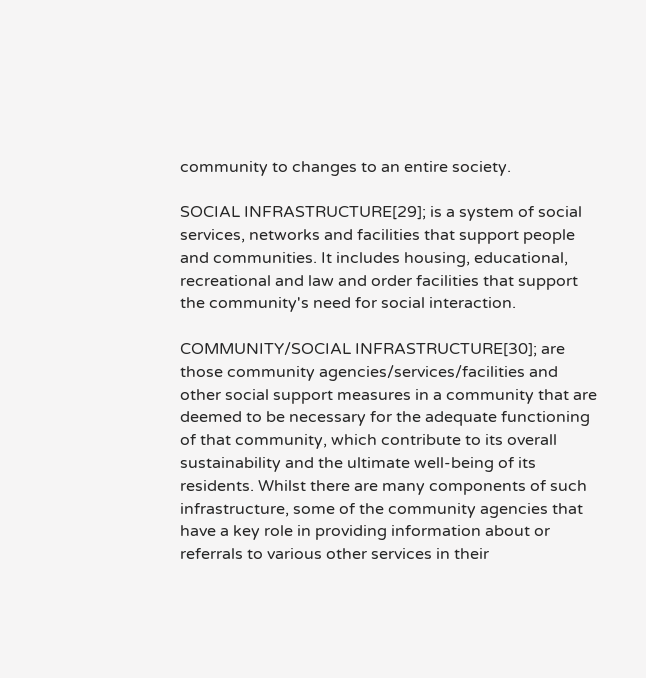community to changes to an entire society.

SOCIAL INFRASTRUCTURE[29]; is a system of social services, networks and facilities that support people and communities. It includes housing, educational, recreational and law and order facilities that support the community's need for social interaction.

COMMUNITY/SOCIAL INFRASTRUCTURE[30]; are those community agencies/services/facilities and other social support measures in a community that are deemed to be necessary for the adequate functioning of that community, which contribute to its overall sustainability and the ultimate well-being of its residents. Whilst there are many components of such infrastructure, some of the community agencies that have a key role in providing information about or referrals to various other services in their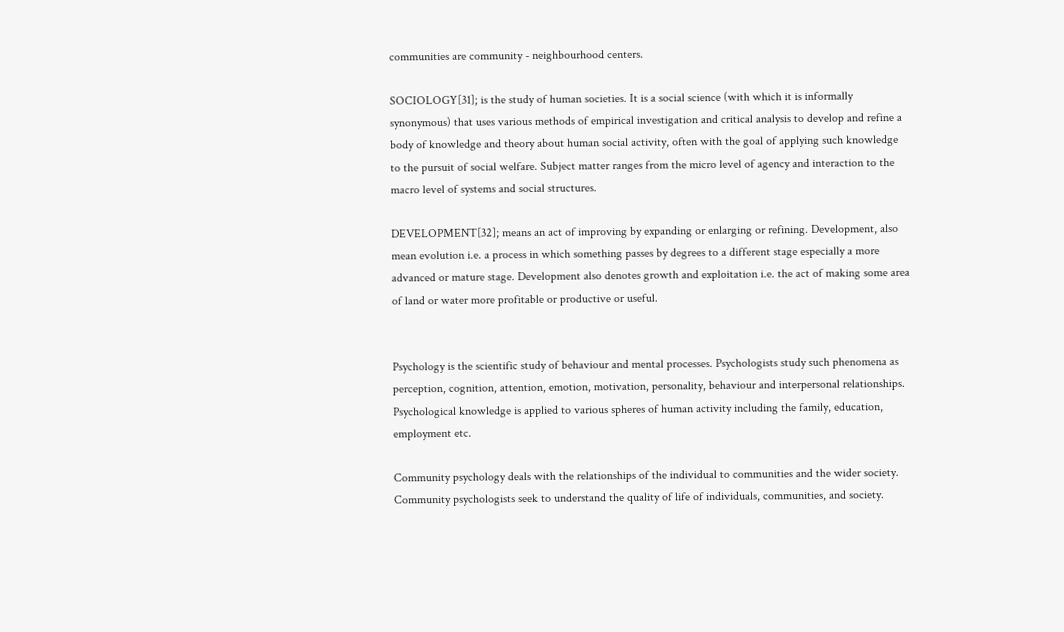communities are community - neighbourhood centers.

SOCIOLOGY[31]; is the study of human societies. It is a social science (with which it is informally synonymous) that uses various methods of empirical investigation and critical analysis to develop and refine a body of knowledge and theory about human social activity, often with the goal of applying such knowledge to the pursuit of social welfare. Subject matter ranges from the micro level of agency and interaction to the macro level of systems and social structures.

DEVELOPMENT[32]; means an act of improving by expanding or enlarging or refining. Development, also mean evolution i.e. a process in which something passes by degrees to a different stage especially a more advanced or mature stage. Development also denotes growth and exploitation i.e. the act of making some area of land or water more profitable or productive or useful.


Psychology is the scientific study of behaviour and mental processes. Psychologists study such phenomena as perception, cognition, attention, emotion, motivation, personality, behaviour and interpersonal relationships. Psychological knowledge is applied to various spheres of human activity including the family, education, employment etc.

Community psychology deals with the relationships of the individual to communities and the wider society. Community psychologists seek to understand the quality of life of individuals, communities, and society.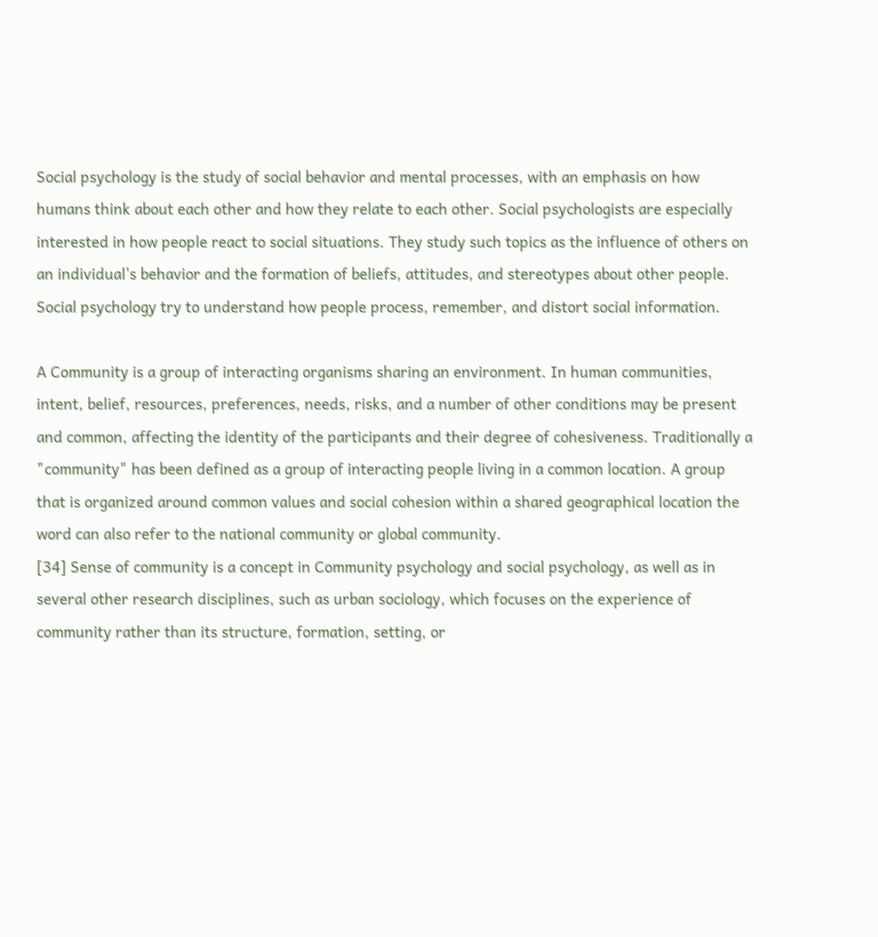Social psychology is the study of social behavior and mental processes, with an emphasis on how humans think about each other and how they relate to each other. Social psychologists are especially interested in how people react to social situations. They study such topics as the influence of others on an individual's behavior and the formation of beliefs, attitudes, and stereotypes about other people. Social psychology try to understand how people process, remember, and distort social information.

A Community is a group of interacting organisms sharing an environment. In human communities, intent, belief, resources, preferences, needs, risks, and a number of other conditions may be present and common, affecting the identity of the participants and their degree of cohesiveness. Traditionally a "community" has been defined as a group of interacting people living in a common location. A group that is organized around common values and social cohesion within a shared geographical location the word can also refer to the national community or global community.
[34] Sense of community is a concept in Community psychology and social psychology, as well as in several other research disciplines, such as urban sociology, which focuses on the experience of community rather than its structure, formation, setting, or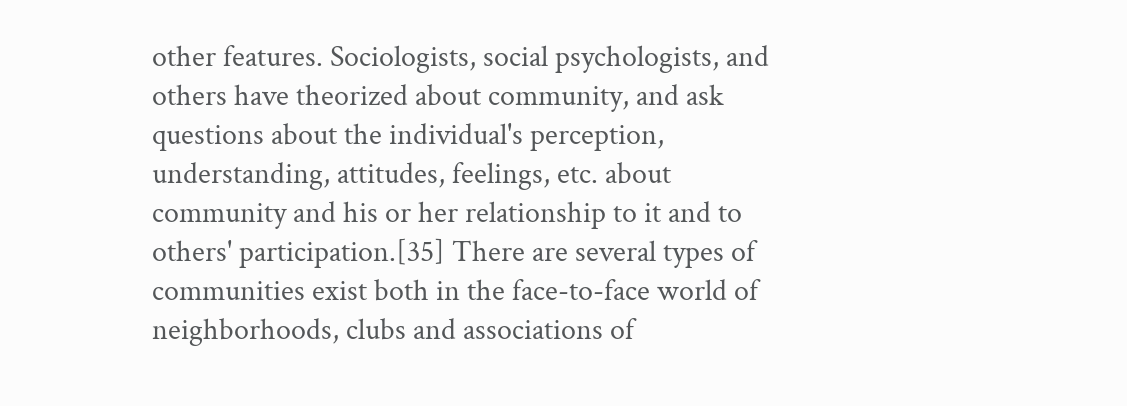other features. Sociologists, social psychologists, and others have theorized about community, and ask questions about the individual's perception, understanding, attitudes, feelings, etc. about community and his or her relationship to it and to others' participation.[35] There are several types of communities exist both in the face-to-face world of neighborhoods, clubs and associations of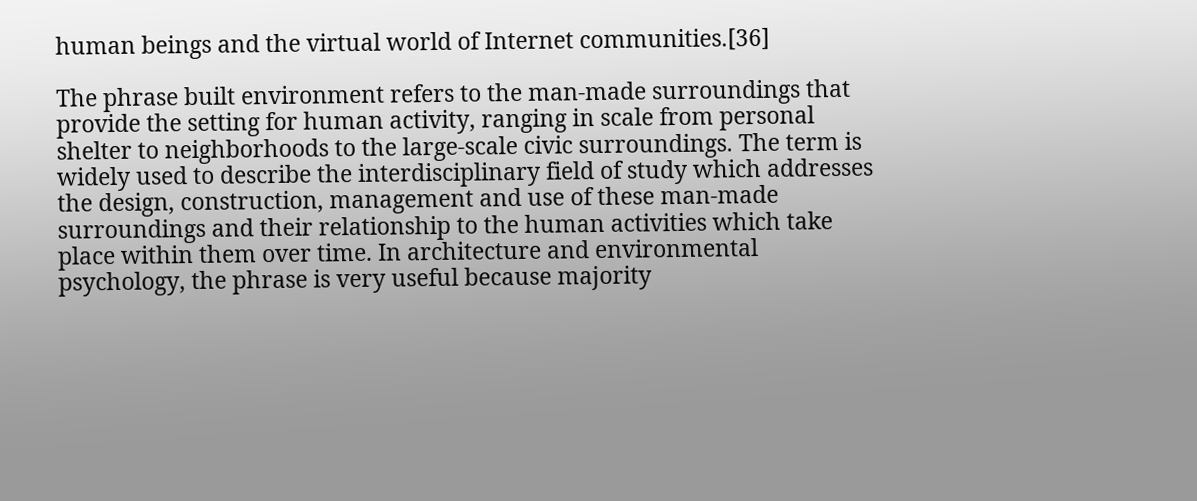human beings and the virtual world of Internet communities.[36]

The phrase built environment refers to the man-made surroundings that provide the setting for human activity, ranging in scale from personal shelter to neighborhoods to the large-scale civic surroundings. The term is widely used to describe the interdisciplinary field of study which addresses the design, construction, management and use of these man-made surroundings and their relationship to the human activities which take place within them over time. In architecture and environmental psychology, the phrase is very useful because majority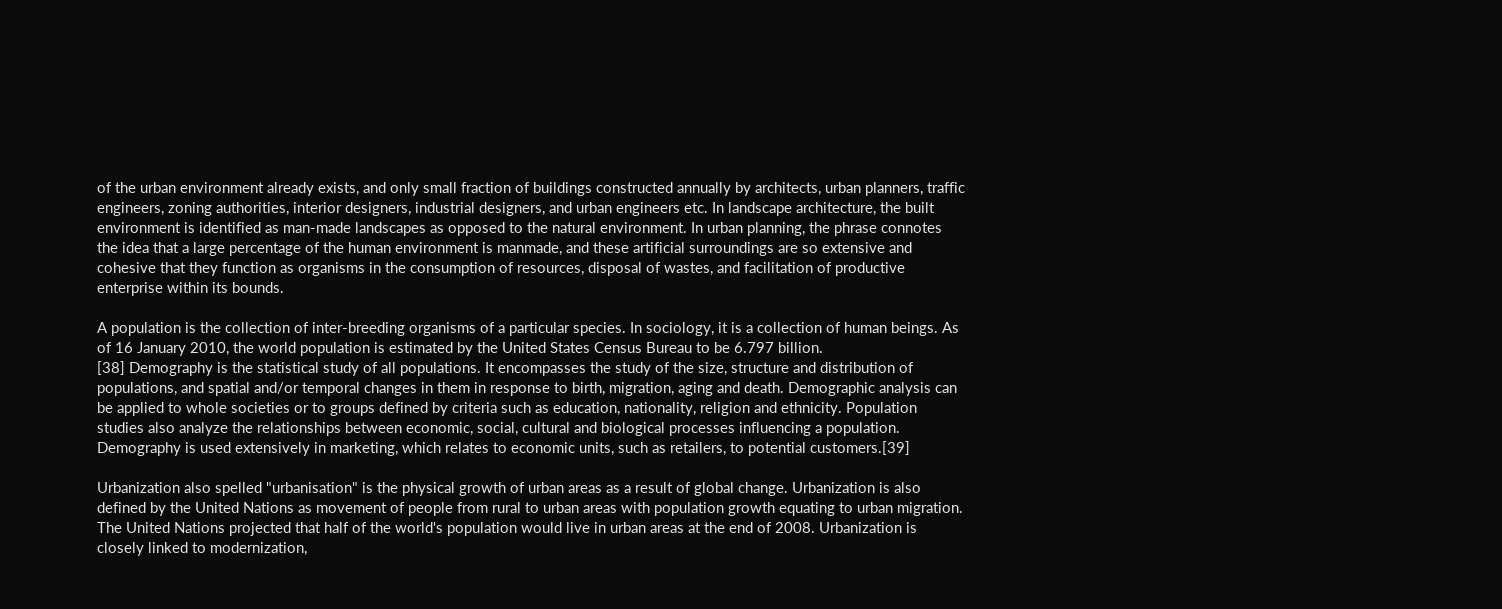of the urban environment already exists, and only small fraction of buildings constructed annually by architects, urban planners, traffic engineers, zoning authorities, interior designers, industrial designers, and urban engineers etc. In landscape architecture, the built environment is identified as man-made landscapes as opposed to the natural environment. In urban planning, the phrase connotes the idea that a large percentage of the human environment is manmade, and these artificial surroundings are so extensive and cohesive that they function as organisms in the consumption of resources, disposal of wastes, and facilitation of productive enterprise within its bounds.

A population is the collection of inter-breeding organisms of a particular species. In sociology, it is a collection of human beings. As of 16 January 2010, the world population is estimated by the United States Census Bureau to be 6.797 billion.
[38] Demography is the statistical study of all populations. It encompasses the study of the size, structure and distribution of populations, and spatial and/or temporal changes in them in response to birth, migration, aging and death. Demographic analysis can be applied to whole societies or to groups defined by criteria such as education, nationality, religion and ethnicity. Population studies also analyze the relationships between economic, social, cultural and biological processes influencing a population. Demography is used extensively in marketing, which relates to economic units, such as retailers, to potential customers.[39]

Urbanization also spelled "urbanisation" is the physical growth of urban areas as a result of global change. Urbanization is also defined by the United Nations as movement of people from rural to urban areas with population growth equating to urban migration. The United Nations projected that half of the world's population would live in urban areas at the end of 2008. Urbanization is closely linked to modernization,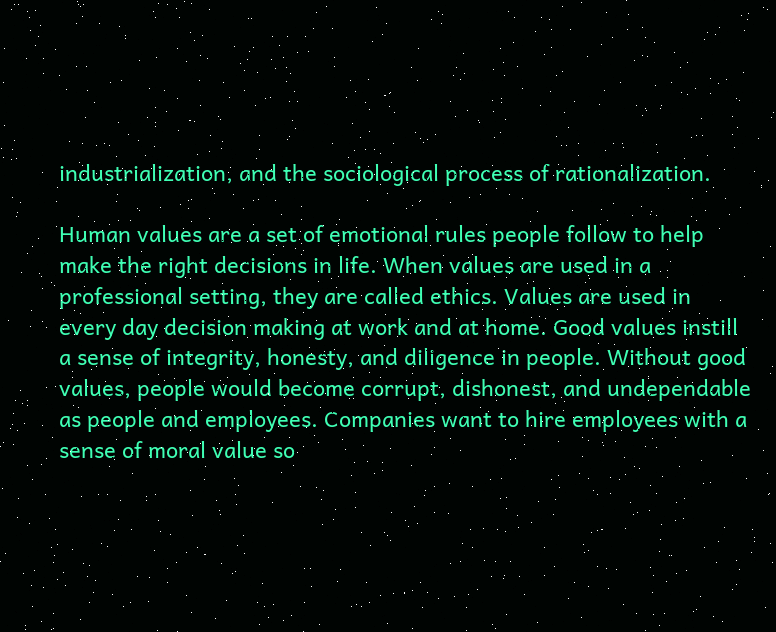industrialization, and the sociological process of rationalization.

Human values are a set of emotional rules people follow to help make the right decisions in life. When values are used in a professional setting, they are called ethics. Values are used in every day decision making at work and at home. Good values instill a sense of integrity, honesty, and diligence in people. Without good values, people would become corrupt, dishonest, and undependable as people and employees. Companies want to hire employees with a sense of moral value so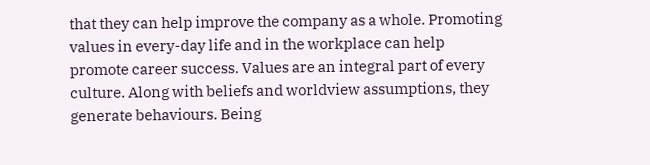that they can help improve the company as a whole. Promoting values in every-day life and in the workplace can help promote career success. Values are an integral part of every culture. Along with beliefs and worldview assumptions, they generate behaviours. Being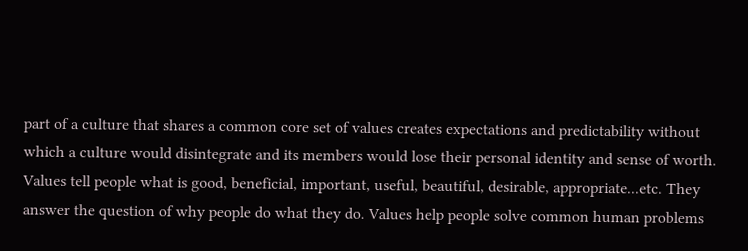part of a culture that shares a common core set of values creates expectations and predictability without which a culture would disintegrate and its members would lose their personal identity and sense of worth. Values tell people what is good, beneficial, important, useful, beautiful, desirable, appropriate...etc. They answer the question of why people do what they do. Values help people solve common human problems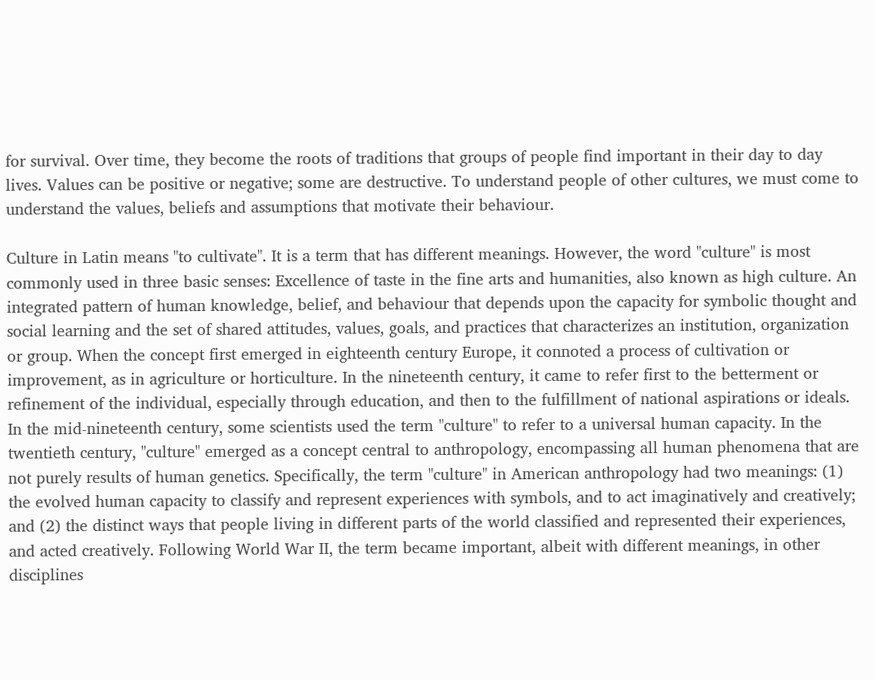for survival. Over time, they become the roots of traditions that groups of people find important in their day to day lives. Values can be positive or negative; some are destructive. To understand people of other cultures, we must come to understand the values, beliefs and assumptions that motivate their behaviour.

Culture in Latin means "to cultivate". It is a term that has different meanings. However, the word "culture" is most commonly used in three basic senses: Excellence of taste in the fine arts and humanities, also known as high culture. An integrated pattern of human knowledge, belief, and behaviour that depends upon the capacity for symbolic thought and social learning and the set of shared attitudes, values, goals, and practices that characterizes an institution, organization or group. When the concept first emerged in eighteenth century Europe, it connoted a process of cultivation or improvement, as in agriculture or horticulture. In the nineteenth century, it came to refer first to the betterment or refinement of the individual, especially through education, and then to the fulfillment of national aspirations or ideals. In the mid-nineteenth century, some scientists used the term "culture" to refer to a universal human capacity. In the twentieth century, "culture" emerged as a concept central to anthropology, encompassing all human phenomena that are not purely results of human genetics. Specifically, the term "culture" in American anthropology had two meanings: (1) the evolved human capacity to classify and represent experiences with symbols, and to act imaginatively and creatively; and (2) the distinct ways that people living in different parts of the world classified and represented their experiences, and acted creatively. Following World War II, the term became important, albeit with different meanings, in other disciplines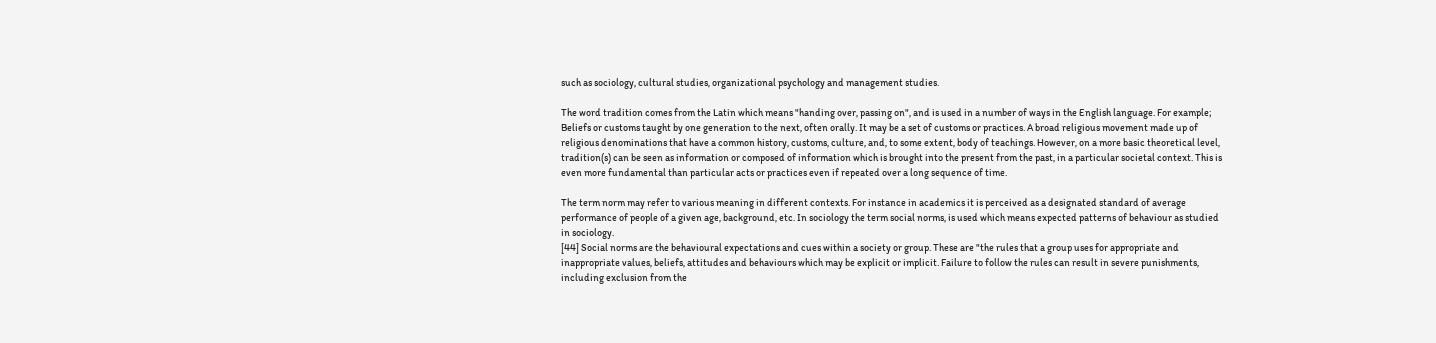such as sociology, cultural studies, organizational psychology and management studies.

The word tradition comes from the Latin which means "handing over, passing on", and is used in a number of ways in the English language. For example; Beliefs or customs taught by one generation to the next, often orally. It may be a set of customs or practices. A broad religious movement made up of religious denominations that have a common history, customs, culture, and, to some extent, body of teachings. However, on a more basic theoretical level, tradition(s) can be seen as information or composed of information which is brought into the present from the past, in a particular societal context. This is even more fundamental than particular acts or practices even if repeated over a long sequence of time.

The term norm may refer to various meaning in different contexts. For instance in academics it is perceived as a designated standard of average performance of people of a given age, background, etc. In sociology the term social norms, is used which means expected patterns of behaviour as studied in sociology.
[44] Social norms are the behavioural expectations and cues within a society or group. These are "the rules that a group uses for appropriate and inappropriate values, beliefs, attitudes and behaviours which may be explicit or implicit. Failure to follow the rules can result in severe punishments, including exclusion from the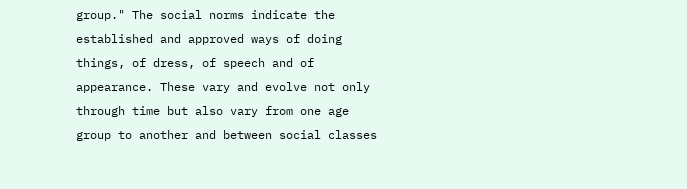group." The social norms indicate the established and approved ways of doing things, of dress, of speech and of appearance. These vary and evolve not only through time but also vary from one age group to another and between social classes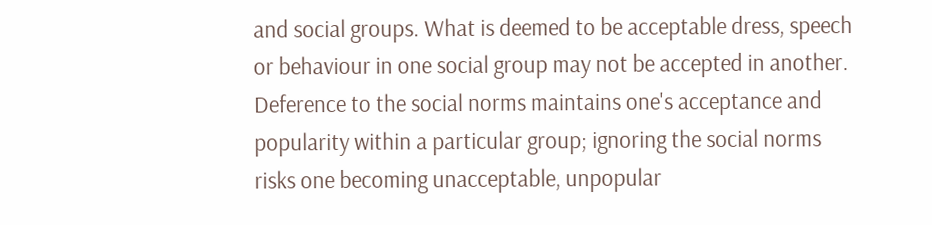and social groups. What is deemed to be acceptable dress, speech or behaviour in one social group may not be accepted in another. Deference to the social norms maintains one's acceptance and popularity within a particular group; ignoring the social norms risks one becoming unacceptable, unpopular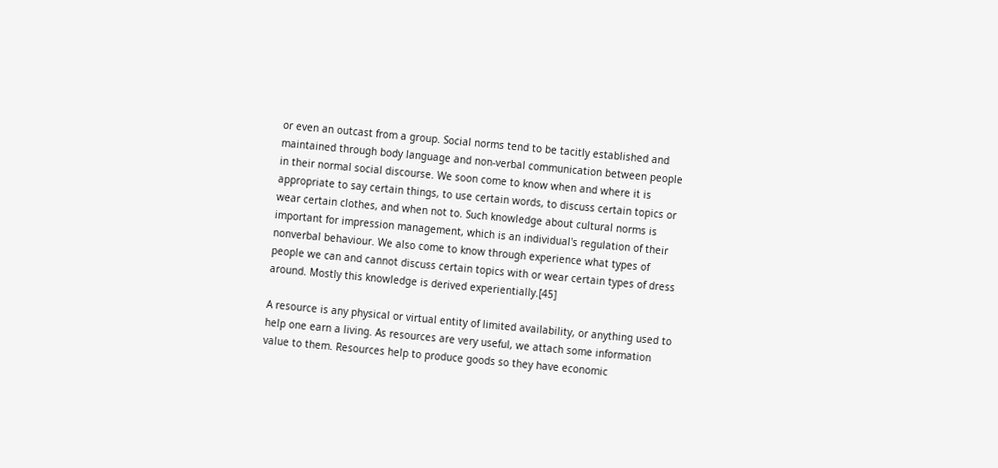or even an outcast from a group. Social norms tend to be tacitly established and maintained through body language and non-verbal communication between people in their normal social discourse. We soon come to know when and where it is appropriate to say certain things, to use certain words, to discuss certain topics or wear certain clothes, and when not to. Such knowledge about cultural norms is important for impression management, which is an individual's regulation of their nonverbal behaviour. We also come to know through experience what types of people we can and cannot discuss certain topics with or wear certain types of dress around. Mostly this knowledge is derived experientially.[45]

A resource is any physical or virtual entity of limited availability, or anything used to help one earn a living. As resources are very useful, we attach some information value to them. Resources help to produce goods so they have economic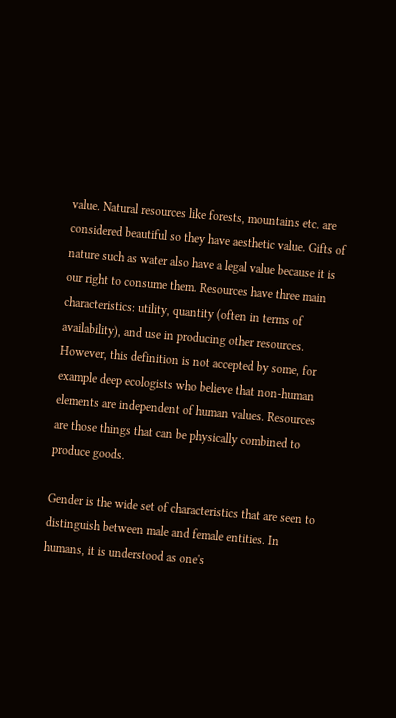value. Natural resources like forests, mountains etc. are considered beautiful so they have aesthetic value. Gifts of nature such as water also have a legal value because it is our right to consume them. Resources have three main characteristics: utility, quantity (often in terms of availability), and use in producing other resources. However, this definition is not accepted by some, for example deep ecologists who believe that non-human elements are independent of human values. Resources are those things that can be physically combined to produce goods.

Gender is the wide set of characteristics that are seen to distinguish between male and female entities. In humans, it is understood as one's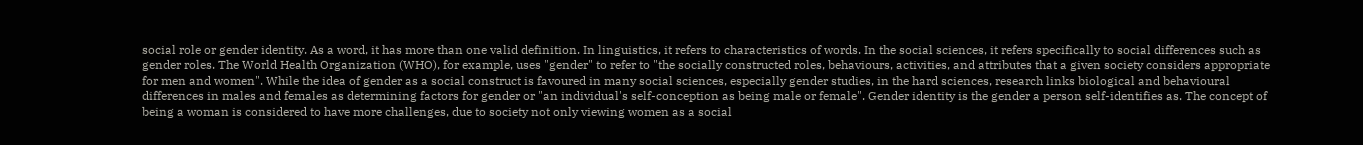social role or gender identity. As a word, it has more than one valid definition. In linguistics, it refers to characteristics of words. In the social sciences, it refers specifically to social differences such as gender roles. The World Health Organization (WHO), for example, uses "gender" to refer to "the socially constructed roles, behaviours, activities, and attributes that a given society considers appropriate for men and women". While the idea of gender as a social construct is favoured in many social sciences, especially gender studies, in the hard sciences, research links biological and behavioural differences in males and females as determining factors for gender or "an individual's self-conception as being male or female". Gender identity is the gender a person self-identifies as. The concept of being a woman is considered to have more challenges, due to society not only viewing women as a social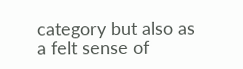category but also as a felt sense of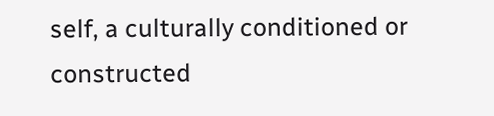self, a culturally conditioned or constructed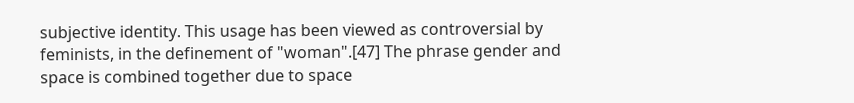subjective identity. This usage has been viewed as controversial by feminists, in the definement of "woman".[47] The phrase gender and space is combined together due to space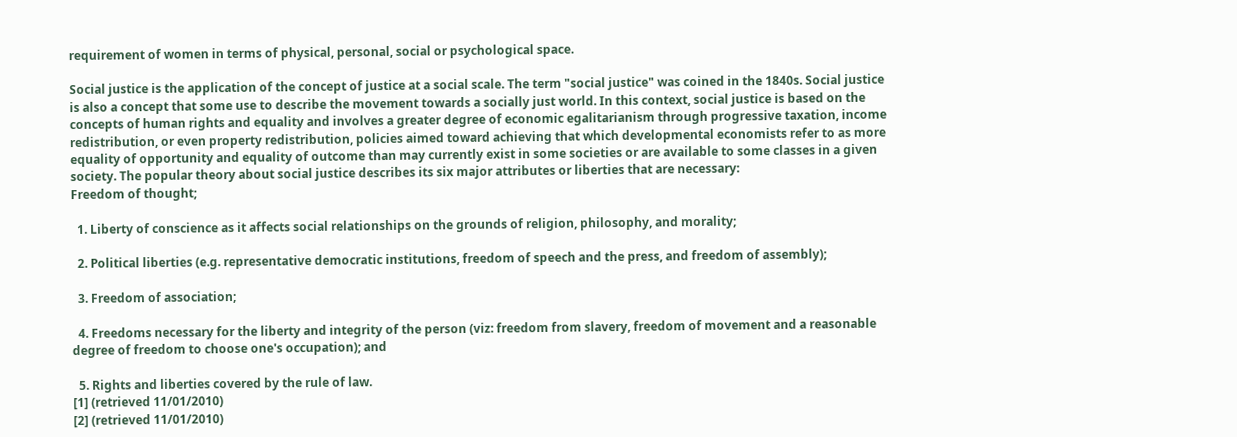requirement of women in terms of physical, personal, social or psychological space.

Social justice is the application of the concept of justice at a social scale. The term "social justice" was coined in the 1840s. Social justice is also a concept that some use to describe the movement towards a socially just world. In this context, social justice is based on the concepts of human rights and equality and involves a greater degree of economic egalitarianism through progressive taxation, income redistribution, or even property redistribution, policies aimed toward achieving that which developmental economists refer to as more equality of opportunity and equality of outcome than may currently exist in some societies or are available to some classes in a given society. The popular theory about social justice describes its six major attributes or liberties that are necessary:
Freedom of thought;

  1. Liberty of conscience as it affects social relationships on the grounds of religion, philosophy, and morality;

  2. Political liberties (e.g. representative democratic institutions, freedom of speech and the press, and freedom of assembly);

  3. Freedom of association;

  4. Freedoms necessary for the liberty and integrity of the person (viz: freedom from slavery, freedom of movement and a reasonable degree of freedom to choose one's occupation); and

  5. Rights and liberties covered by the rule of law.
[1] (retrieved 11/01/2010)
[2] (retrieved 11/01/2010)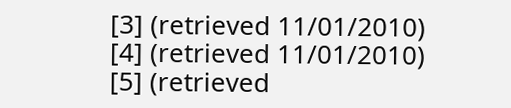[3] (retrieved 11/01/2010)
[4] (retrieved 11/01/2010)
[5] (retrieved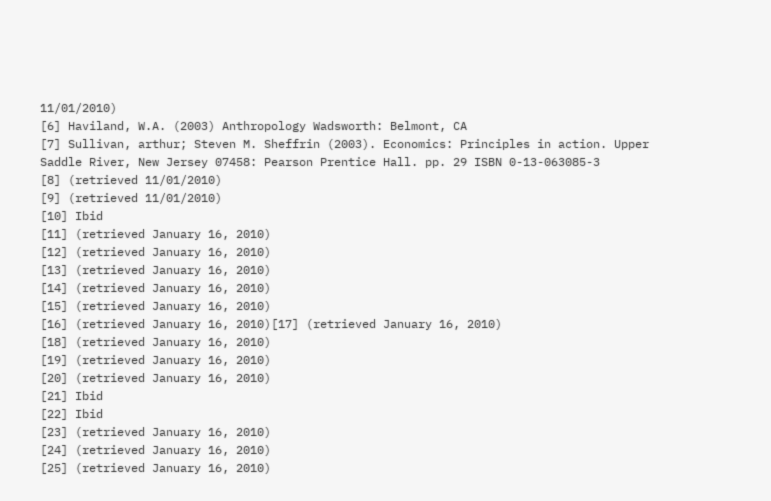11/01/2010)
[6] Haviland, W.A. (2003) Anthropology Wadsworth: Belmont, CA
[7] Sullivan, arthur; Steven M. Sheffrin (2003). Economics: Principles in action. Upper Saddle River, New Jersey 07458: Pearson Prentice Hall. pp. 29 ISBN 0-13-063085-3
[8] (retrieved 11/01/2010)
[9] (retrieved 11/01/2010)
[10] Ibid
[11] (retrieved January 16, 2010)
[12] (retrieved January 16, 2010)
[13] (retrieved January 16, 2010)
[14] (retrieved January 16, 2010)
[15] (retrieved January 16, 2010)
[16] (retrieved January 16, 2010)[17] (retrieved January 16, 2010)
[18] (retrieved January 16, 2010)
[19] (retrieved January 16, 2010)
[20] (retrieved January 16, 2010)
[21] Ibid
[22] Ibid
[23] (retrieved January 16, 2010)
[24] (retrieved January 16, 2010)
[25] (retrieved January 16, 2010)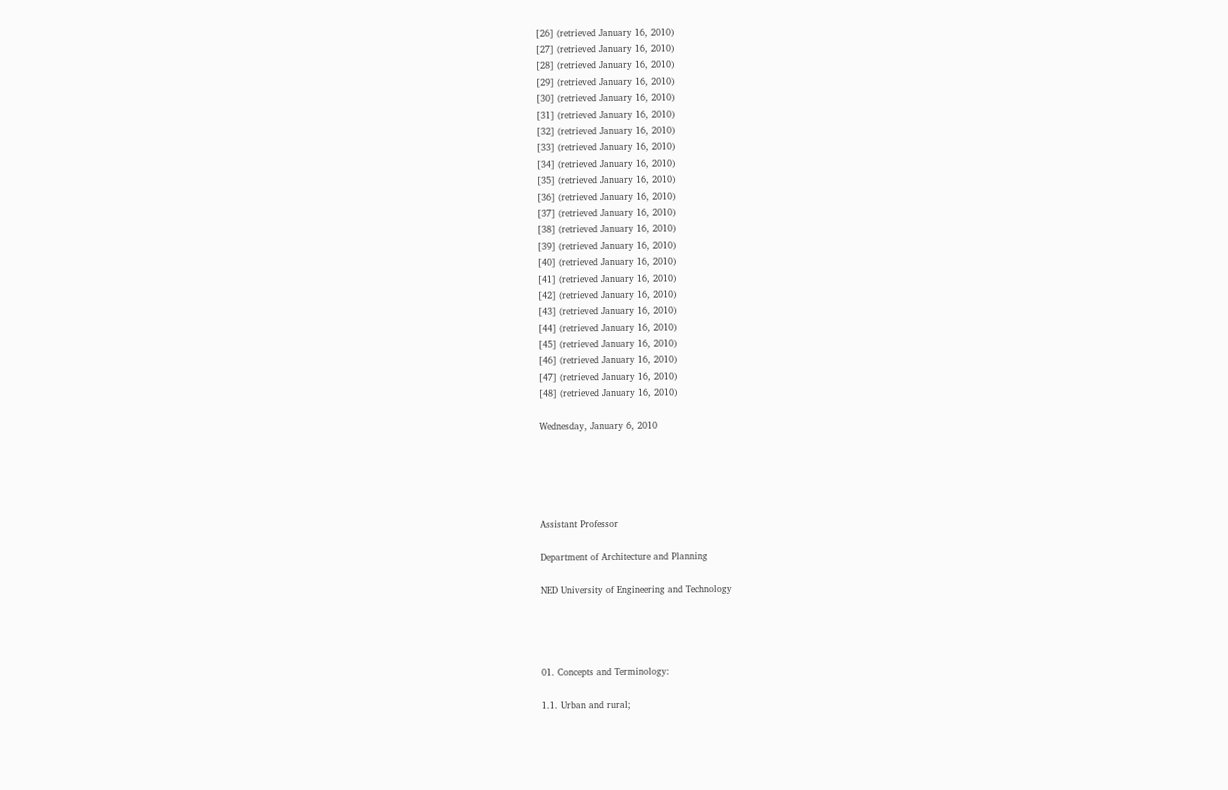[26] (retrieved January 16, 2010)
[27] (retrieved January 16, 2010)
[28] (retrieved January 16, 2010)
[29] (retrieved January 16, 2010)
[30] (retrieved January 16, 2010)
[31] (retrieved January 16, 2010)
[32] (retrieved January 16, 2010)
[33] (retrieved January 16, 2010)
[34] (retrieved January 16, 2010)
[35] (retrieved January 16, 2010)
[36] (retrieved January 16, 2010)
[37] (retrieved January 16, 2010)
[38] (retrieved January 16, 2010)
[39] (retrieved January 16, 2010)
[40] (retrieved January 16, 2010)
[41] (retrieved January 16, 2010)
[42] (retrieved January 16, 2010)
[43] (retrieved January 16, 2010)
[44] (retrieved January 16, 2010)
[45] (retrieved January 16, 2010)
[46] (retrieved January 16, 2010)
[47] (retrieved January 16, 2010)
[48] (retrieved January 16, 2010)

Wednesday, January 6, 2010





Assistant Professor

Department of Architecture and Planning

NED University of Engineering and Technology




01. Concepts and Terminology:

1.1. Urban and rural;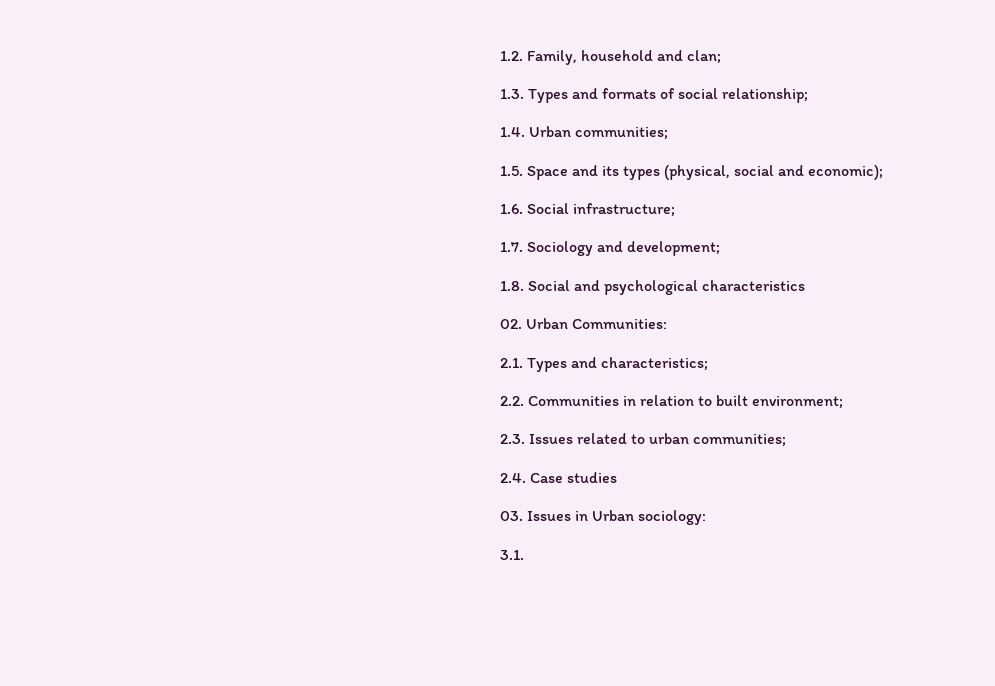1.2. Family, household and clan;

1.3. Types and formats of social relationship;

1.4. Urban communities;

1.5. Space and its types (physical, social and economic);

1.6. Social infrastructure;

1.7. Sociology and development;

1.8. Social and psychological characteristics

02. Urban Communities:

2.1. Types and characteristics;

2.2. Communities in relation to built environment;

2.3. Issues related to urban communities;

2.4. Case studies

03. Issues in Urban sociology:

3.1.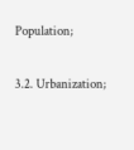Population;

3.2. Urbanization;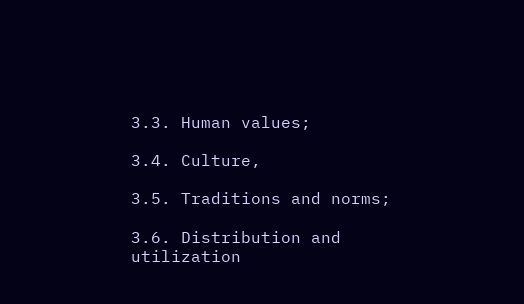3.3. Human values;

3.4. Culture,

3.5. Traditions and norms;

3.6. Distribution and utilization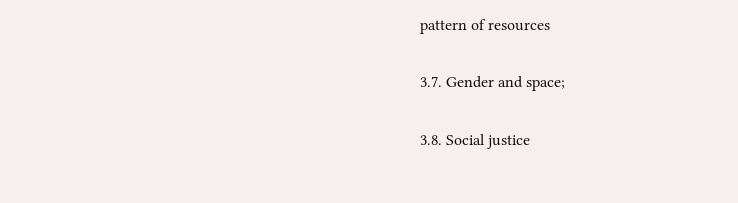pattern of resources

3.7. Gender and space;

3.8. Social justice